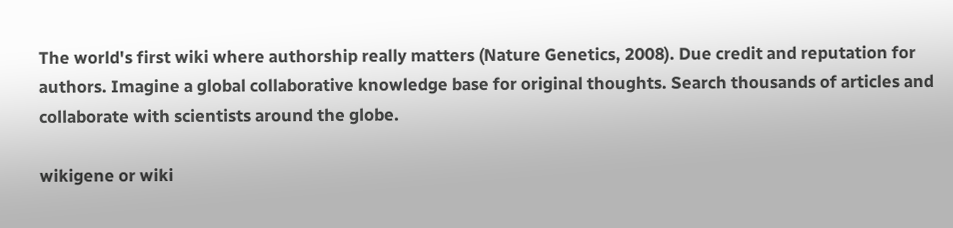The world's first wiki where authorship really matters (Nature Genetics, 2008). Due credit and reputation for authors. Imagine a global collaborative knowledge base for original thoughts. Search thousands of articles and collaborate with scientists around the globe.

wikigene or wiki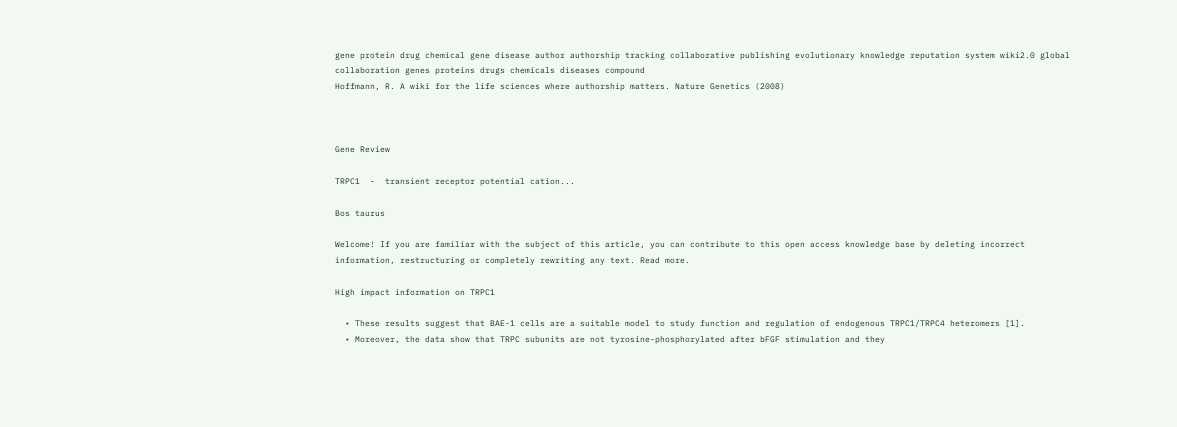gene protein drug chemical gene disease author authorship tracking collaborative publishing evolutionary knowledge reputation system wiki2.0 global collaboration genes proteins drugs chemicals diseases compound
Hoffmann, R. A wiki for the life sciences where authorship matters. Nature Genetics (2008)



Gene Review

TRPC1  -  transient receptor potential cation...

Bos taurus

Welcome! If you are familiar with the subject of this article, you can contribute to this open access knowledge base by deleting incorrect information, restructuring or completely rewriting any text. Read more.

High impact information on TRPC1

  • These results suggest that BAE-1 cells are a suitable model to study function and regulation of endogenous TRPC1/TRPC4 heteromers [1].
  • Moreover, the data show that TRPC subunits are not tyrosine-phosphorylated after bFGF stimulation and they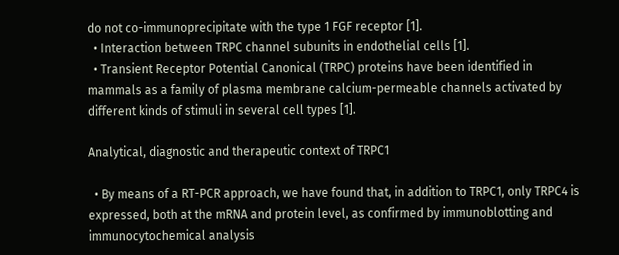do not co-immunoprecipitate with the type 1 FGF receptor [1].
  • Interaction between TRPC channel subunits in endothelial cells [1].
  • Transient Receptor Potential Canonical (TRPC) proteins have been identified in mammals as a family of plasma membrane calcium-permeable channels activated by different kinds of stimuli in several cell types [1].

Analytical, diagnostic and therapeutic context of TRPC1

  • By means of a RT-PCR approach, we have found that, in addition to TRPC1, only TRPC4 is expressed, both at the mRNA and protein level, as confirmed by immunoblotting and immunocytochemical analysis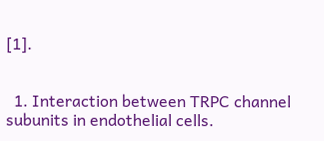[1].


  1. Interaction between TRPC channel subunits in endothelial cells.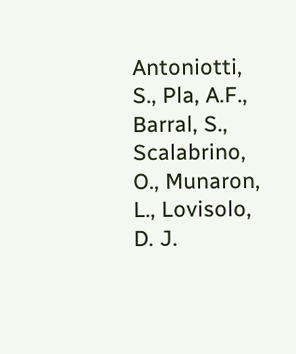Antoniotti, S., Pla, A.F., Barral, S., Scalabrino, O., Munaron, L., Lovisolo, D. J.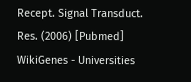Recept. Signal Transduct. Res. (2006) [Pubmed]
WikiGenes - Universities